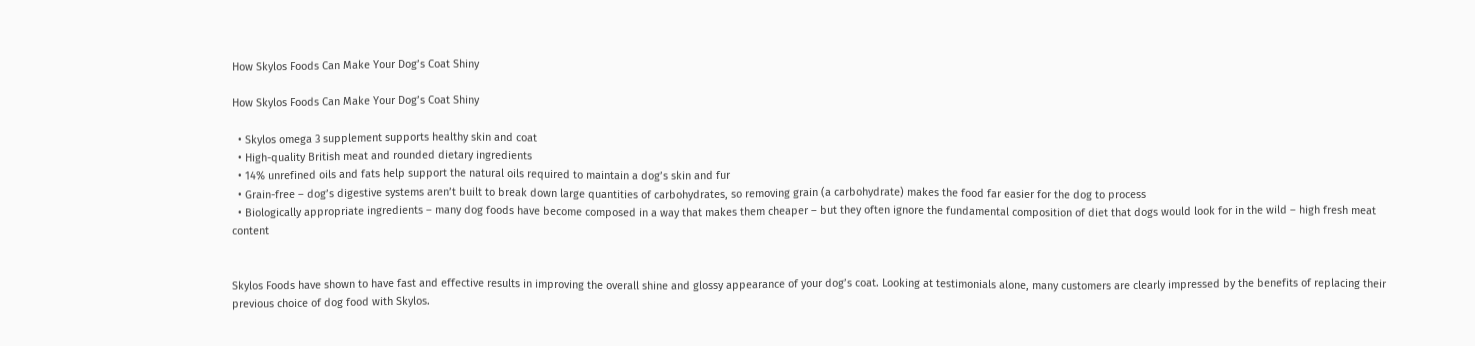How Skylos Foods Can Make Your Dog’s Coat Shiny

How Skylos Foods Can Make Your Dog’s Coat Shiny

  • Skylos omega 3 supplement supports healthy skin and coat
  • High-quality British meat and rounded dietary ingredients
  • 14% unrefined oils and fats help support the natural oils required to maintain a dog’s skin and fur
  • Grain-free – dog’s digestive systems aren’t built to break down large quantities of carbohydrates, so removing grain (a carbohydrate) makes the food far easier for the dog to process
  • Biologically appropriate ingredients – many dog foods have become composed in a way that makes them cheaper – but they often ignore the fundamental composition of diet that dogs would look for in the wild – high fresh meat content


Skylos Foods have shown to have fast and effective results in improving the overall shine and glossy appearance of your dog’s coat. Looking at testimonials alone, many customers are clearly impressed by the benefits of replacing their previous choice of dog food with Skylos.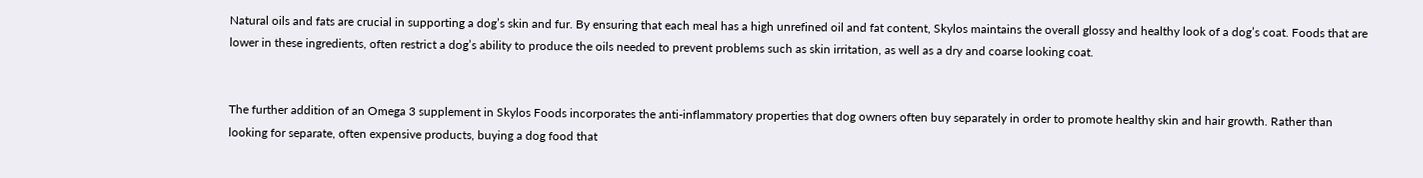Natural oils and fats are crucial in supporting a dog’s skin and fur. By ensuring that each meal has a high unrefined oil and fat content, Skylos maintains the overall glossy and healthy look of a dog’s coat. Foods that are lower in these ingredients, often restrict a dog’s ability to produce the oils needed to prevent problems such as skin irritation, as well as a dry and coarse looking coat.


The further addition of an Omega 3 supplement in Skylos Foods incorporates the anti-inflammatory properties that dog owners often buy separately in order to promote healthy skin and hair growth. Rather than looking for separate, often expensive products, buying a dog food that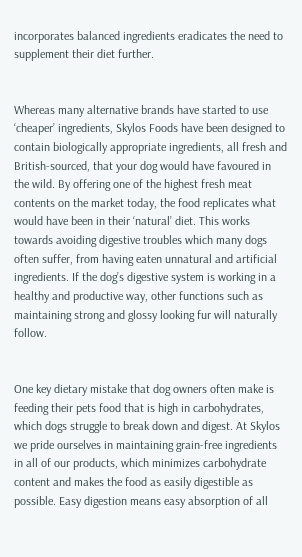incorporates balanced ingredients eradicates the need to supplement their diet further.


Whereas many alternative brands have started to use ‘cheaper’ ingredients, Skylos Foods have been designed to contain biologically appropriate ingredients, all fresh and British-sourced, that your dog would have favoured in the wild. By offering one of the highest fresh meat contents on the market today, the food replicates what would have been in their ‘natural’ diet. This works towards avoiding digestive troubles which many dogs often suffer, from having eaten unnatural and artificial ingredients. If the dog’s digestive system is working in a healthy and productive way, other functions such as maintaining strong and glossy looking fur will naturally follow.


One key dietary mistake that dog owners often make is feeding their pets food that is high in carbohydrates, which dogs struggle to break down and digest. At Skylos we pride ourselves in maintaining grain-free ingredients in all of our products, which minimizes carbohydrate content and makes the food as easily digestible as possible. Easy digestion means easy absorption of all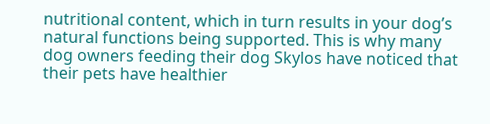nutritional content, which in turn results in your dog’s natural functions being supported. This is why many dog owners feeding their dog Skylos have noticed that their pets have healthier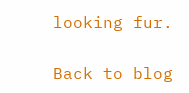looking fur.

Back to blog